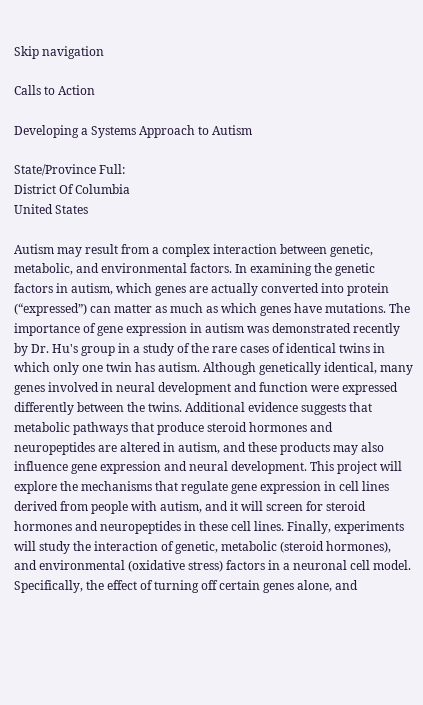Skip navigation

Calls to Action

Developing a Systems Approach to Autism

State/Province Full:
District Of Columbia
United States

Autism may result from a complex interaction between genetic, metabolic, and environmental factors. In examining the genetic factors in autism, which genes are actually converted into protein (“expressed”) can matter as much as which genes have mutations. The importance of gene expression in autism was demonstrated recently by Dr. Hu's group in a study of the rare cases of identical twins in which only one twin has autism. Although genetically identical, many genes involved in neural development and function were expressed differently between the twins. Additional evidence suggests that metabolic pathways that produce steroid hormones and neuropeptides are altered in autism, and these products may also influence gene expression and neural development. This project will explore the mechanisms that regulate gene expression in cell lines derived from people with autism, and it will screen for steroid hormones and neuropeptides in these cell lines. Finally, experiments will study the interaction of genetic, metabolic (steroid hormones), and environmental (oxidative stress) factors in a neuronal cell model. Specifically, the effect of turning off certain genes alone, and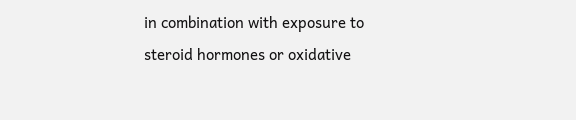in combination with exposure to steroid hormones or oxidative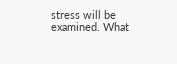stress will be examined. What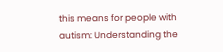this means for people with autism: Understanding the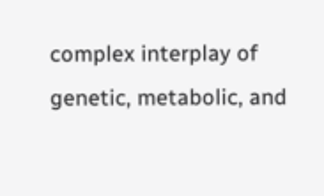complex interplay of genetic, metabolic, and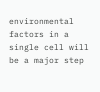environmental factors in a single cell will be a major step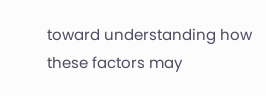toward understanding how these factors may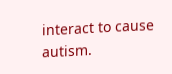interact to cause autism.